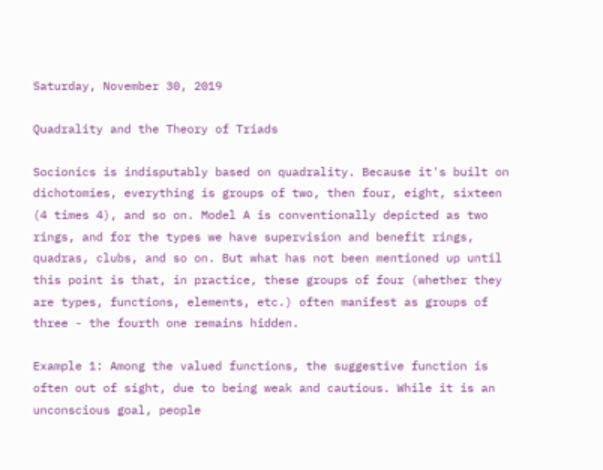Saturday, November 30, 2019

Quadrality and the Theory of Triads

Socionics is indisputably based on quadrality. Because it's built on dichotomies, everything is groups of two, then four, eight, sixteen (4 times 4), and so on. Model A is conventionally depicted as two rings, and for the types we have supervision and benefit rings, quadras, clubs, and so on. But what has not been mentioned up until this point is that, in practice, these groups of four (whether they are types, functions, elements, etc.) often manifest as groups of three - the fourth one remains hidden.

Example 1: Among the valued functions, the suggestive function is often out of sight, due to being weak and cautious. While it is an unconscious goal, people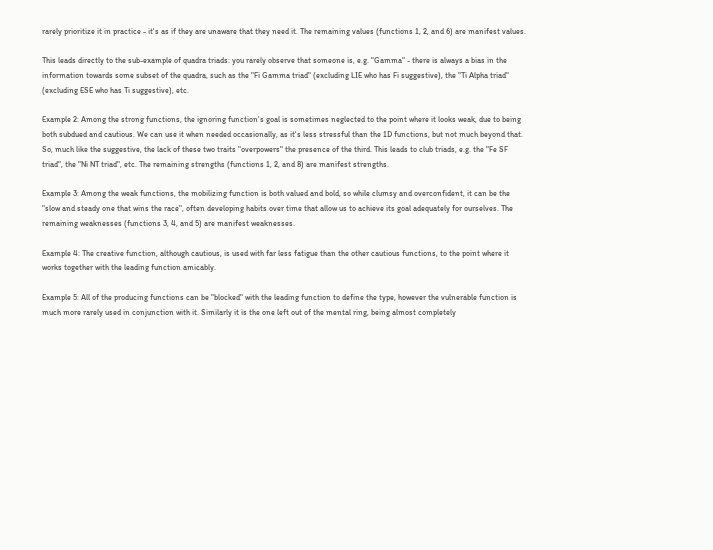rarely prioritize it in practice - it's as if they are unaware that they need it. The remaining values (functions 1, 2, and 6) are manifest values.

This leads directly to the sub-example of quadra triads: you rarely observe that someone is, e.g. "Gamma" - there is always a bias in the information towards some subset of the quadra, such as the "Fi Gamma triad" (excluding LIE who has Fi suggestive), the "Ti Alpha triad" (excluding ESE who has Ti suggestive), etc.

Example 2: Among the strong functions, the ignoring function's goal is sometimes neglected to the point where it looks weak, due to being both subdued and cautious. We can use it when needed occasionally, as it's less stressful than the 1D functions, but not much beyond that. So, much like the suggestive, the lack of these two traits "overpowers" the presence of the third. This leads to club triads, e.g. the "Fe SF triad", the "Ni NT triad", etc. The remaining strengths (functions 1, 2, and 8) are manifest strengths.

Example 3: Among the weak functions, the mobilizing function is both valued and bold, so while clumsy and overconfident, it can be the "slow and steady one that wins the race", often developing habits over time that allow us to achieve its goal adequately for ourselves. The remaining weaknesses (functions 3, 4, and 5) are manifest weaknesses.

Example 4: The creative function, although cautious, is used with far less fatigue than the other cautious functions, to the point where it works together with the leading function amicably.

Example 5: All of the producing functions can be "blocked" with the leading function to define the type, however the vulnerable function is much more rarely used in conjunction with it. Similarly it is the one left out of the mental ring, being almost completely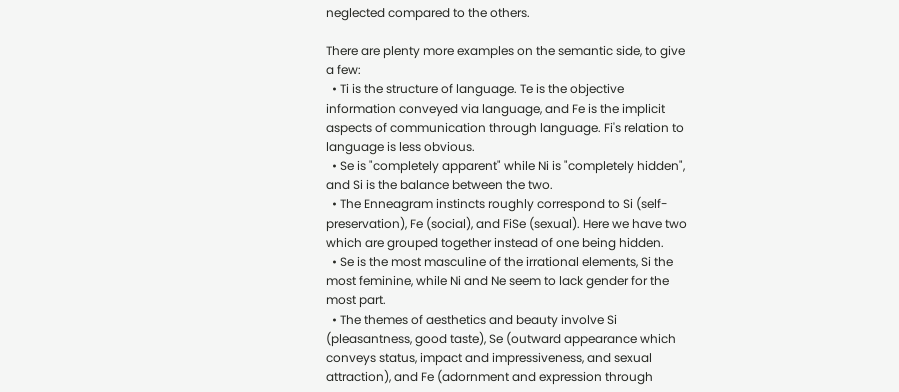neglected compared to the others.

There are plenty more examples on the semantic side, to give a few:
  • Ti is the structure of language. Te is the objective information conveyed via language, and Fe is the implicit aspects of communication through language. Fi's relation to language is less obvious.
  • Se is "completely apparent" while Ni is "completely hidden", and Si is the balance between the two.
  • The Enneagram instincts roughly correspond to Si (self-preservation), Fe (social), and FiSe (sexual). Here we have two which are grouped together instead of one being hidden.
  • Se is the most masculine of the irrational elements, Si the most feminine, while Ni and Ne seem to lack gender for the most part.
  • The themes of aesthetics and beauty involve Si (pleasantness, good taste), Se (outward appearance which conveys status, impact and impressiveness, and sexual attraction), and Fe (adornment and expression through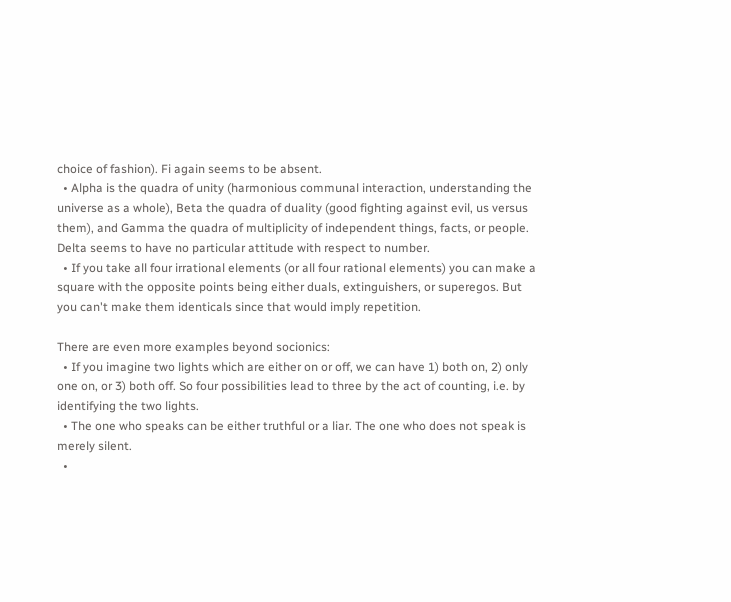choice of fashion). Fi again seems to be absent.
  • Alpha is the quadra of unity (harmonious communal interaction, understanding the universe as a whole), Beta the quadra of duality (good fighting against evil, us versus them), and Gamma the quadra of multiplicity of independent things, facts, or people. Delta seems to have no particular attitude with respect to number.
  • If you take all four irrational elements (or all four rational elements) you can make a square with the opposite points being either duals, extinguishers, or superegos. But you can't make them identicals since that would imply repetition.

There are even more examples beyond socionics:
  • If you imagine two lights which are either on or off, we can have 1) both on, 2) only one on, or 3) both off. So four possibilities lead to three by the act of counting, i.e. by identifying the two lights.
  • The one who speaks can be either truthful or a liar. The one who does not speak is merely silent.
  •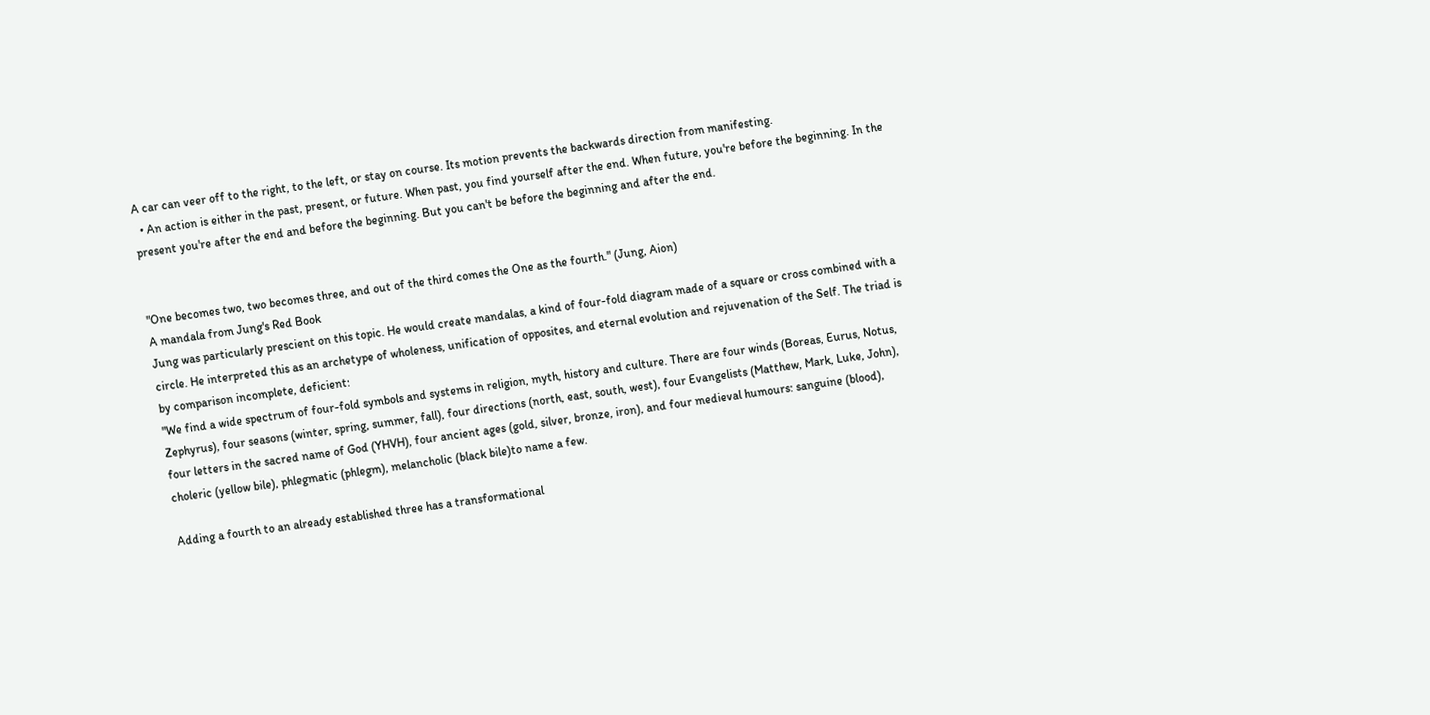A car can veer off to the right, to the left, or stay on course. Its motion prevents the backwards direction from manifesting.
  • An action is either in the past, present, or future. When past, you find yourself after the end. When future, you're before the beginning. In the present you're after the end and before the beginning. But you can't be before the beginning and after the end.


"One becomes two, two becomes three, and out of the third comes the One as the fourth." (Jung, Aion)
A mandala from Jung's Red Book
Jung was particularly prescient on this topic. He would create mandalas, a kind of four-fold diagram made of a square or cross combined with a circle. He interpreted this as an archetype of wholeness, unification of opposites, and eternal evolution and rejuvenation of the Self. The triad is by comparison incomplete, deficient:
"We find a wide spectrum of four-fold symbols and systems in religion, myth, history and culture. There are four winds (Boreas, Eurus, Notus, Zephyrus), four seasons (winter, spring, summer, fall), four directions (north, east, south, west), four Evangelists (Matthew, Mark, Luke, John), four letters in the sacred name of God (YHVH), four ancient ages (gold, silver, bronze, iron), and four medieval humours: sanguine (blood), choleric (yellow bile), phlegmatic (phlegm), melancholic (black bile)to name a few.

Adding a fourth to an already established three has a transformational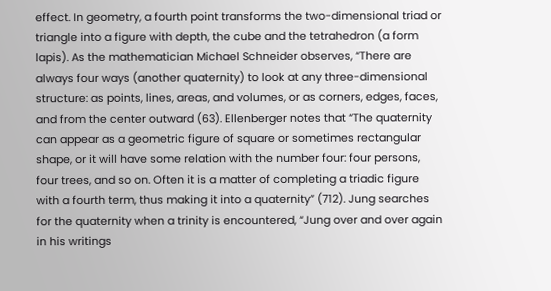effect. In geometry, a fourth point transforms the two-dimensional triad or triangle into a figure with depth, the cube and the tetrahedron (a form lapis). As the mathematician Michael Schneider observes, “There are always four ways (another quaternity) to look at any three-dimensional structure: as points, lines, areas, and volumes, or as corners, edges, faces, and from the center outward (63). Ellenberger notes that “The quaternity can appear as a geometric figure of square or sometimes rectangular shape, or it will have some relation with the number four: four persons, four trees, and so on. Often it is a matter of completing a triadic figure with a fourth term, thus making it into a quaternity” (712). Jung searches for the quaternity when a trinity is encountered, “Jung over and over again in his writings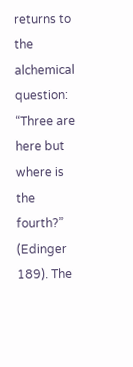returns to the alchemical question: “Three are here but where is the fourth?” (Edinger 189). The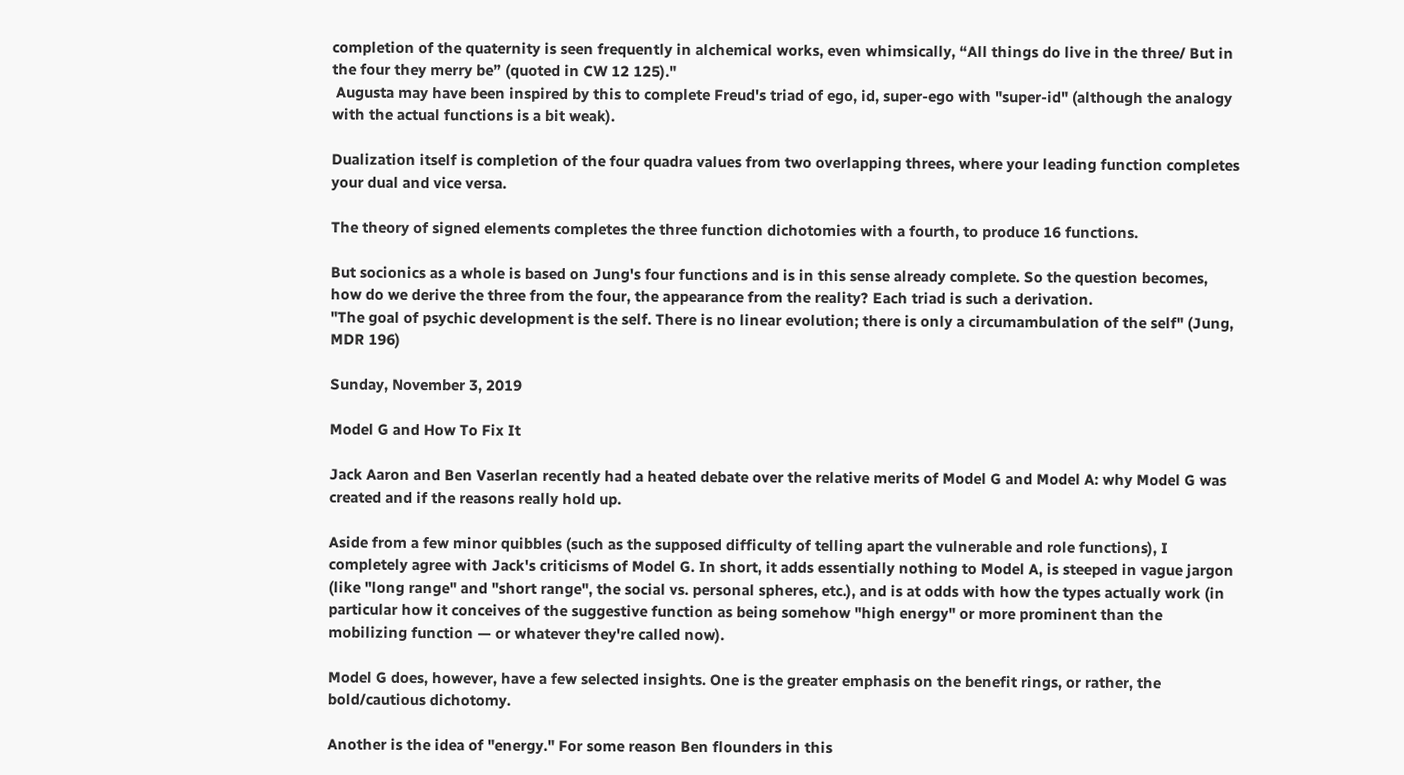completion of the quaternity is seen frequently in alchemical works, even whimsically, “All things do live in the three/ But in the four they merry be” (quoted in CW 12 125)."
 Augusta may have been inspired by this to complete Freud's triad of ego, id, super-ego with "super-id" (although the analogy with the actual functions is a bit weak).

Dualization itself is completion of the four quadra values from two overlapping threes, where your leading function completes your dual and vice versa.

The theory of signed elements completes the three function dichotomies with a fourth, to produce 16 functions.

But socionics as a whole is based on Jung's four functions and is in this sense already complete. So the question becomes, how do we derive the three from the four, the appearance from the reality? Each triad is such a derivation.
"The goal of psychic development is the self. There is no linear evolution; there is only a circumambulation of the self" (Jung, MDR 196)

Sunday, November 3, 2019

Model G and How To Fix It

Jack Aaron and Ben Vaserlan recently had a heated debate over the relative merits of Model G and Model A: why Model G was created and if the reasons really hold up.

Aside from a few minor quibbles (such as the supposed difficulty of telling apart the vulnerable and role functions), I completely agree with Jack's criticisms of Model G. In short, it adds essentially nothing to Model A, is steeped in vague jargon (like "long range" and "short range", the social vs. personal spheres, etc.), and is at odds with how the types actually work (in particular how it conceives of the suggestive function as being somehow "high energy" or more prominent than the mobilizing function — or whatever they're called now).

Model G does, however, have a few selected insights. One is the greater emphasis on the benefit rings, or rather, the bold/cautious dichotomy.

Another is the idea of "energy." For some reason Ben flounders in this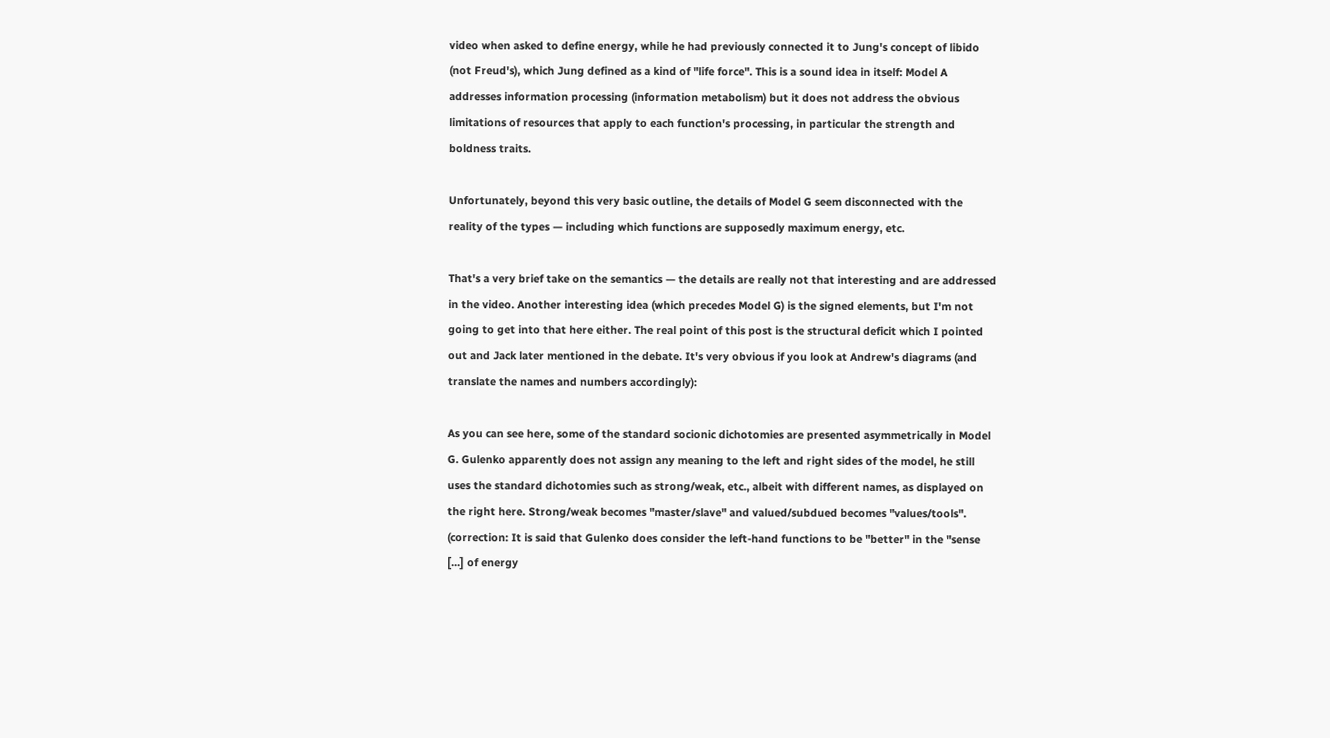video when asked to define energy, while he had previously connected it to Jung's concept of libido (not Freud's), which Jung defined as a kind of "life force". This is a sound idea in itself: Model A addresses information processing (information metabolism) but it does not address the obvious limitations of resources that apply to each function's processing, in particular the strength and boldness traits.

Unfortunately, beyond this very basic outline, the details of Model G seem disconnected with the reality of the types — including which functions are supposedly maximum energy, etc.

That's a very brief take on the semantics — the details are really not that interesting and are addressed in the video. Another interesting idea (which precedes Model G) is the signed elements, but I'm not going to get into that here either. The real point of this post is the structural deficit which I pointed out and Jack later mentioned in the debate. It's very obvious if you look at Andrew's diagrams (and translate the names and numbers accordingly):

As you can see here, some of the standard socionic dichotomies are presented asymmetrically in Model G. Gulenko apparently does not assign any meaning to the left and right sides of the model, he still uses the standard dichotomies such as strong/weak, etc., albeit with different names, as displayed on the right here. Strong/weak becomes "master/slave" and valued/subdued becomes "values/tools". (correction: It is said that Gulenko does consider the left-hand functions to be "better" in the "sense [...] of energy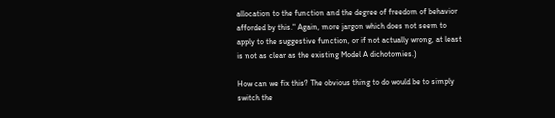allocation to the function and the degree of freedom of behavior afforded by this." Again, more jargon which does not seem to apply to the suggestive function, or if not actually wrong, at least is not as clear as the existing Model A dichotomies.)

How can we fix this? The obvious thing to do would be to simply switch the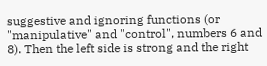suggestive and ignoring functions (or "manipulative" and "control", numbers 6 and 8). Then the left side is strong and the right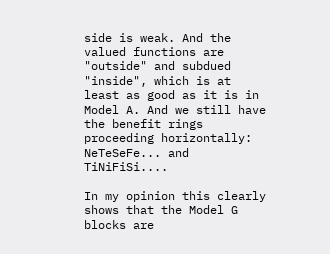side is weak. And the valued functions are "outside" and subdued "inside", which is at least as good as it is in Model A. And we still have the benefit rings proceeding horizontally: NeTeSeFe... and TiNiFiSi....

In my opinion this clearly shows that the Model G blocks are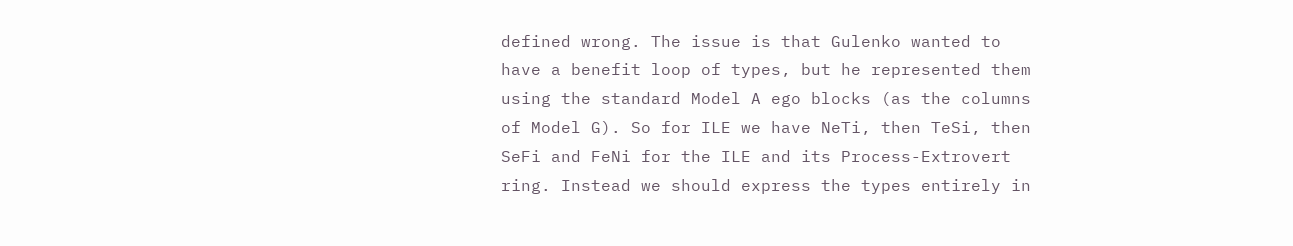defined wrong. The issue is that Gulenko wanted to have a benefit loop of types, but he represented them using the standard Model A ego blocks (as the columns of Model G). So for ILE we have NeTi, then TeSi, then SeFi and FeNi for the ILE and its Process-Extrovert ring. Instead we should express the types entirely in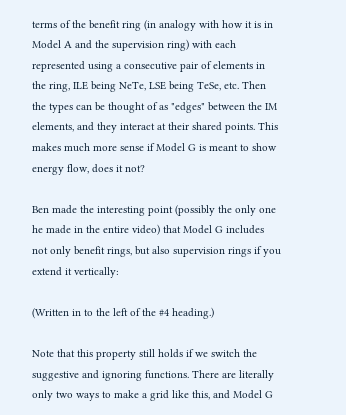terms of the benefit ring (in analogy with how it is in Model A and the supervision ring) with each represented using a consecutive pair of elements in the ring, ILE being NeTe, LSE being TeSe, etc. Then the types can be thought of as "edges" between the IM elements, and they interact at their shared points. This makes much more sense if Model G is meant to show energy flow, does it not?

Ben made the interesting point (possibly the only one he made in the entire video) that Model G includes not only benefit rings, but also supervision rings if you extend it vertically:

(Written in to the left of the #4 heading.)

Note that this property still holds if we switch the suggestive and ignoring functions. There are literally only two ways to make a grid like this, and Model G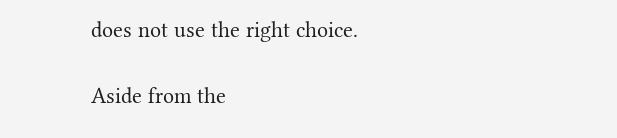does not use the right choice.

Aside from the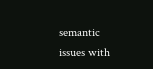semantic issues with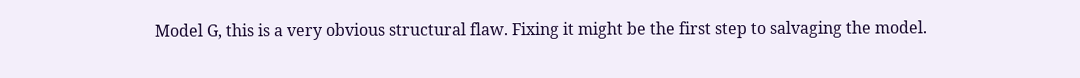Model G, this is a very obvious structural flaw. Fixing it might be the first step to salvaging the model.